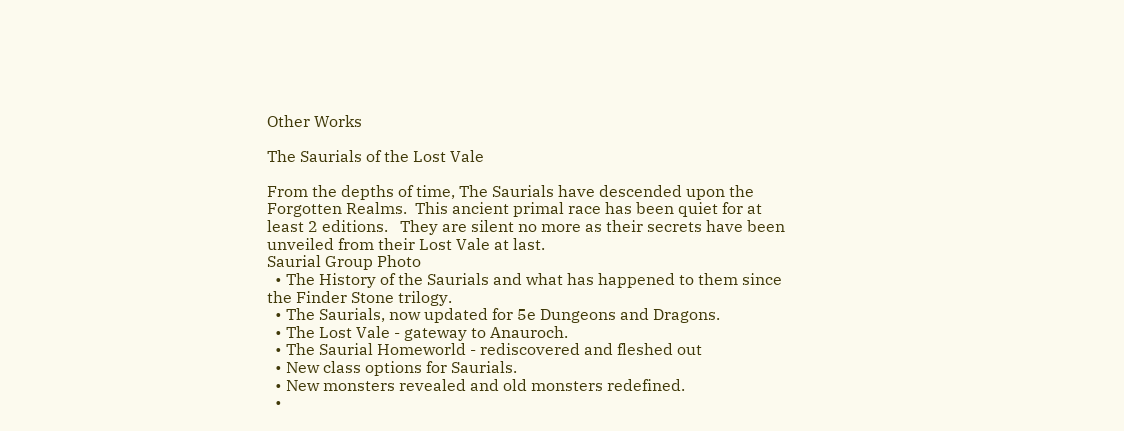Other Works

The Saurials of the Lost Vale

From the depths of time, The Saurials have descended upon the Forgotten Realms.  This ancient primal race has been quiet for at least 2 editions.   They are silent no more as their secrets have been unveiled from their Lost Vale at last.
Saurial Group Photo
  • The History of the Saurials and what has happened to them since the Finder Stone trilogy.
  • The Saurials, now updated for 5e Dungeons and Dragons.
  • The Lost Vale - gateway to Anauroch.
  • The Saurial Homeworld - rediscovered and fleshed out
  • New class options for Saurials.
  • New monsters revealed and old monsters redefined.
  •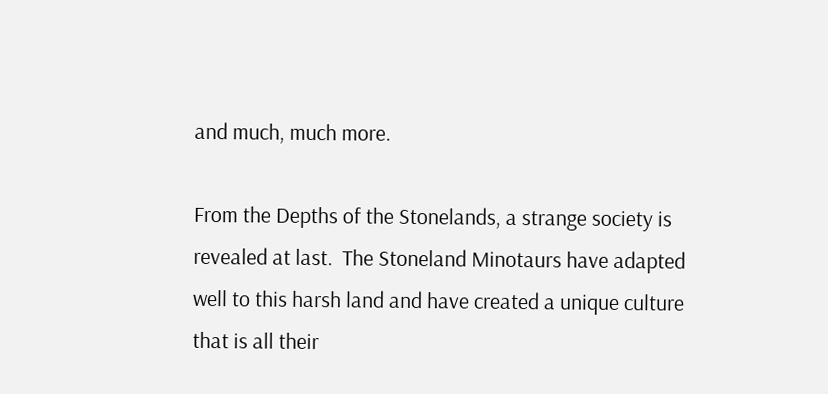and much, much more.

From the Depths of the Stonelands, a strange society is revealed at last.  The Stoneland Minotaurs have adapted well to this harsh land and have created a unique culture that is all their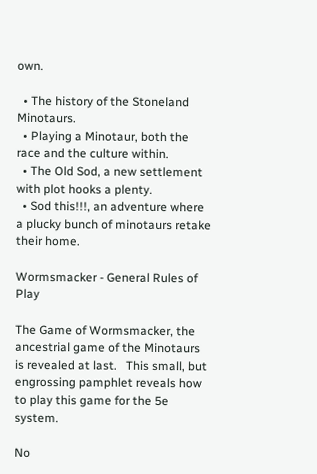own.

  • The history of the Stoneland Minotaurs.
  • Playing a Minotaur, both the race and the culture within.
  • The Old Sod, a new settlement with plot hooks a plenty.
  • Sod this!!!, an adventure where a plucky bunch of minotaurs retake their home.

Wormsmacker - General Rules of Play

The Game of Wormsmacker, the ancestrial game of the Minotaurs is revealed at last.   This small, but engrossing pamphlet reveals how to play this game for the 5e system.

No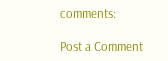comments:

Post a Comment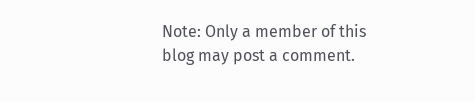Note: Only a member of this blog may post a comment.